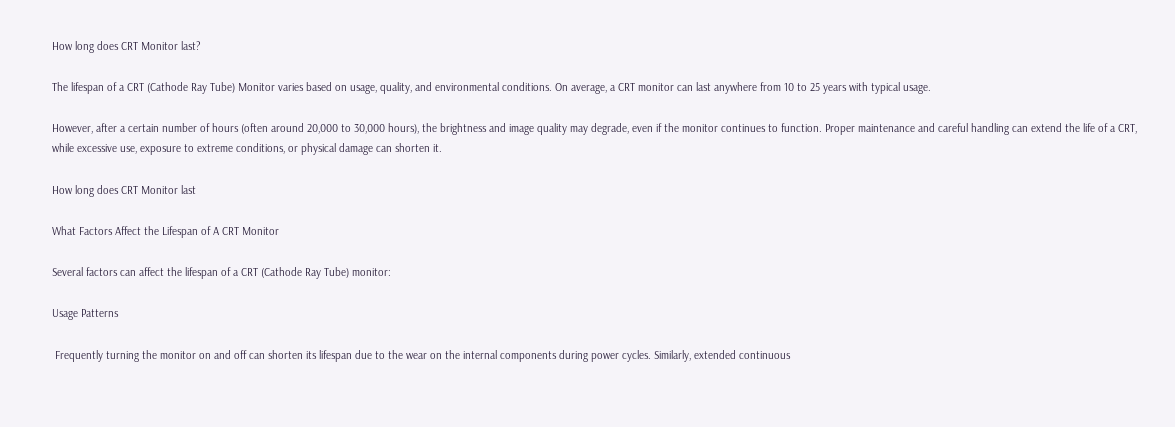How long does CRT Monitor last?

The lifespan of a CRT (Cathode Ray Tube) Monitor varies based on usage, quality, and environmental conditions. On average, a CRT monitor can last anywhere from 10 to 25 years with typical usage.

However, after a certain number of hours (often around 20,000 to 30,000 hours), the brightness and image quality may degrade, even if the monitor continues to function. Proper maintenance and careful handling can extend the life of a CRT, while excessive use, exposure to extreme conditions, or physical damage can shorten it.

How long does CRT Monitor last

What Factors Affect the Lifespan of A CRT Monitor

Several factors can affect the lifespan of a CRT (Cathode Ray Tube) monitor:

Usage Patterns

 Frequently turning the monitor on and off can shorten its lifespan due to the wear on the internal components during power cycles. Similarly, extended continuous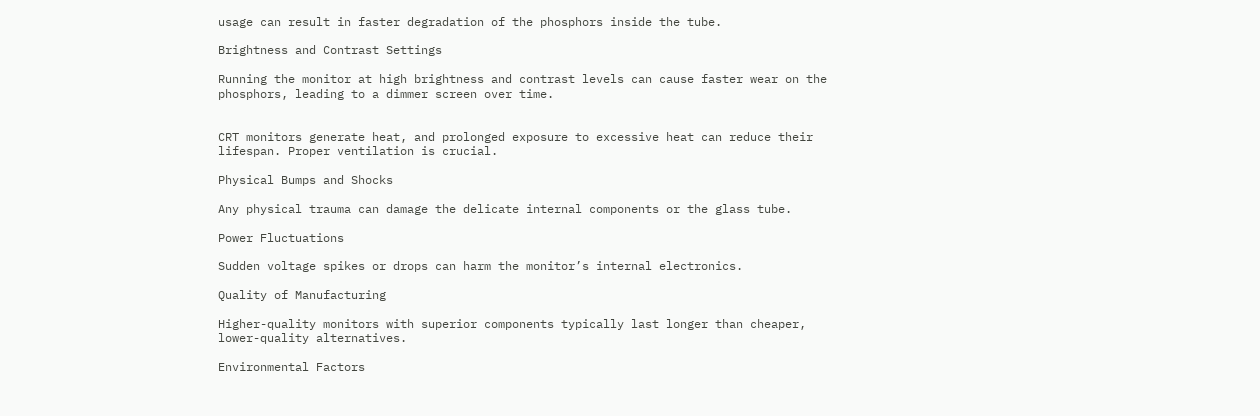usage can result in faster degradation of the phosphors inside the tube.

Brightness and Contrast Settings

Running the monitor at high brightness and contrast levels can cause faster wear on the phosphors, leading to a dimmer screen over time.


CRT monitors generate heat, and prolonged exposure to excessive heat can reduce their lifespan. Proper ventilation is crucial.

Physical Bumps and Shocks

Any physical trauma can damage the delicate internal components or the glass tube.

Power Fluctuations

Sudden voltage spikes or drops can harm the monitor’s internal electronics.

Quality of Manufacturing

Higher-quality monitors with superior components typically last longer than cheaper, lower-quality alternatives.

Environmental Factors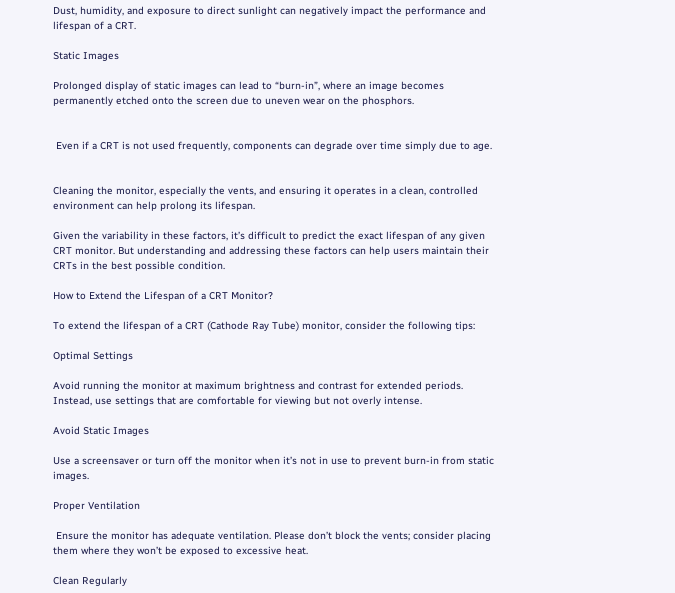Dust, humidity, and exposure to direct sunlight can negatively impact the performance and lifespan of a CRT.

Static Images

Prolonged display of static images can lead to “burn-in”, where an image becomes permanently etched onto the screen due to uneven wear on the phosphors.


 Even if a CRT is not used frequently, components can degrade over time simply due to age.


Cleaning the monitor, especially the vents, and ensuring it operates in a clean, controlled environment can help prolong its lifespan.

Given the variability in these factors, it’s difficult to predict the exact lifespan of any given CRT monitor. But understanding and addressing these factors can help users maintain their CRTs in the best possible condition.

How to Extend the Lifespan of a CRT Monitor?

To extend the lifespan of a CRT (Cathode Ray Tube) monitor, consider the following tips:

Optimal Settings

Avoid running the monitor at maximum brightness and contrast for extended periods. Instead, use settings that are comfortable for viewing but not overly intense.

Avoid Static Images

Use a screensaver or turn off the monitor when it’s not in use to prevent burn-in from static images.

Proper Ventilation

 Ensure the monitor has adequate ventilation. Please don’t block the vents; consider placing them where they won’t be exposed to excessive heat.

Clean Regularly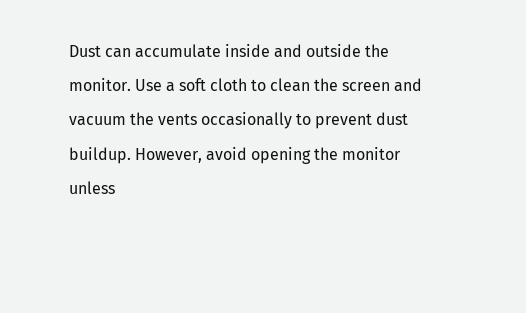Dust can accumulate inside and outside the monitor. Use a soft cloth to clean the screen and vacuum the vents occasionally to prevent dust buildup. However, avoid opening the monitor unless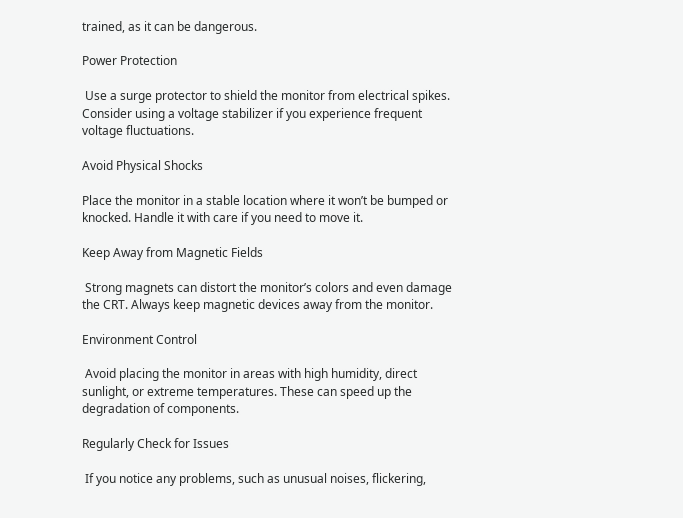trained, as it can be dangerous.

Power Protection

 Use a surge protector to shield the monitor from electrical spikes. Consider using a voltage stabilizer if you experience frequent voltage fluctuations.

Avoid Physical Shocks

Place the monitor in a stable location where it won’t be bumped or knocked. Handle it with care if you need to move it.

Keep Away from Magnetic Fields

 Strong magnets can distort the monitor’s colors and even damage the CRT. Always keep magnetic devices away from the monitor.

Environment Control

 Avoid placing the monitor in areas with high humidity, direct sunlight, or extreme temperatures. These can speed up the degradation of components.

Regularly Check for Issues

 If you notice any problems, such as unusual noises, flickering,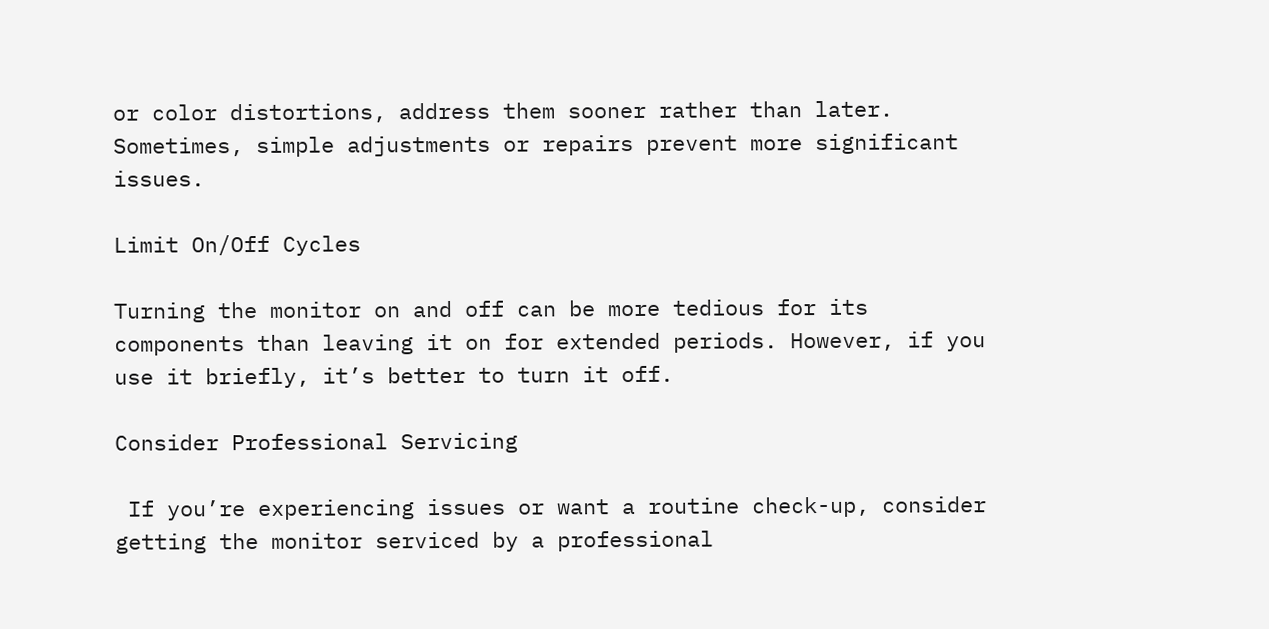or color distortions, address them sooner rather than later. Sometimes, simple adjustments or repairs prevent more significant issues.

Limit On/Off Cycles

Turning the monitor on and off can be more tedious for its components than leaving it on for extended periods. However, if you use it briefly, it’s better to turn it off.

Consider Professional Servicing

 If you’re experiencing issues or want a routine check-up, consider getting the monitor serviced by a professional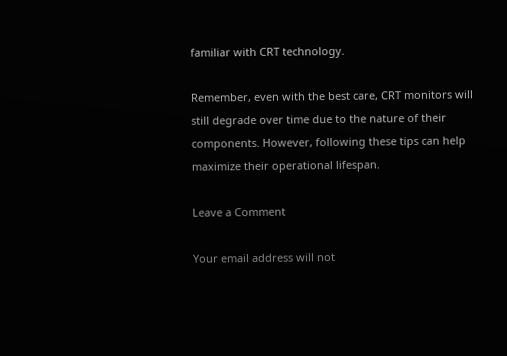familiar with CRT technology.

Remember, even with the best care, CRT monitors will still degrade over time due to the nature of their components. However, following these tips can help maximize their operational lifespan.

Leave a Comment

Your email address will not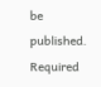be published. Required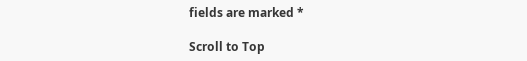fields are marked *

Scroll to Top